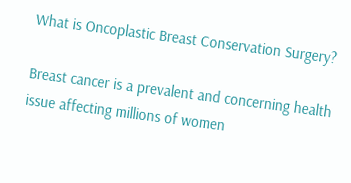What is Oncoplastic Breast Conservation Surgery?

Breast cancer is a prevalent and concerning health issue affecting millions of women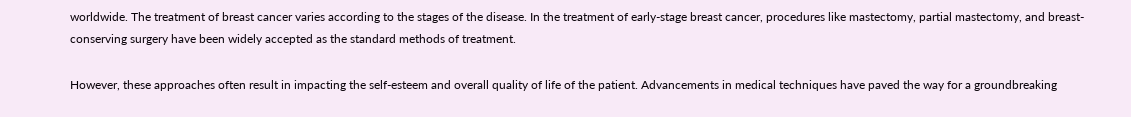worldwide. The treatment of breast cancer varies according to the stages of the disease. In the treatment of early-stage breast cancer, procedures like mastectomy, partial mastectomy, and breast-conserving surgery have been widely accepted as the standard methods of treatment.

However, these approaches often result in impacting the self-esteem and overall quality of life of the patient. Advancements in medical techniques have paved the way for a groundbreaking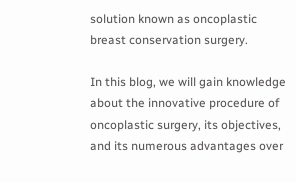solution known as oncoplastic breast conservation surgery.

In this blog, we will gain knowledge about the innovative procedure of oncoplastic surgery, its objectives, and its numerous advantages over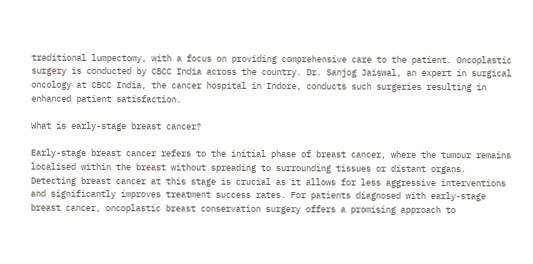traditional lumpectomy, with a focus on providing comprehensive care to the patient. Oncoplastic surgery is conducted by CBCC India across the country. Dr. Sanjog Jaiswal, an expert in surgical oncology at CBCC India, the cancer hospital in Indore, conducts such surgeries resulting in enhanced patient satisfaction.

What is early-stage breast cancer?

Early-stage breast cancer refers to the initial phase of breast cancer, where the tumour remains localised within the breast without spreading to surrounding tissues or distant organs. Detecting breast cancer at this stage is crucial as it allows for less aggressive interventions and significantly improves treatment success rates. For patients diagnosed with early-stage breast cancer, oncoplastic breast conservation surgery offers a promising approach to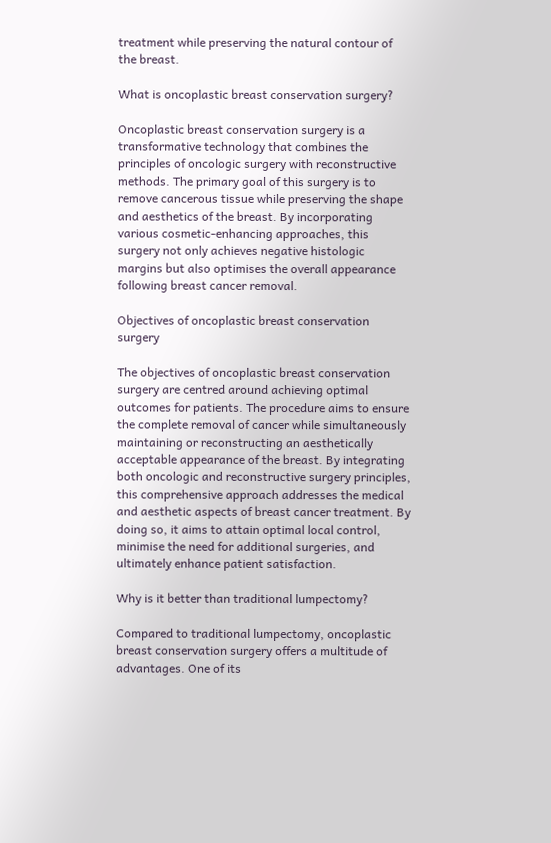treatment while preserving the natural contour of the breast.

What is oncoplastic breast conservation surgery?

Oncoplastic breast conservation surgery is a transformative technology that combines the principles of oncologic surgery with reconstructive methods. The primary goal of this surgery is to remove cancerous tissue while preserving the shape and aesthetics of the breast. By incorporating various cosmetic-enhancing approaches, this surgery not only achieves negative histologic margins but also optimises the overall appearance following breast cancer removal.

Objectives of oncoplastic breast conservation surgery

The objectives of oncoplastic breast conservation surgery are centred around achieving optimal outcomes for patients. The procedure aims to ensure the complete removal of cancer while simultaneously maintaining or reconstructing an aesthetically acceptable appearance of the breast. By integrating both oncologic and reconstructive surgery principles, this comprehensive approach addresses the medical and aesthetic aspects of breast cancer treatment. By doing so, it aims to attain optimal local control, minimise the need for additional surgeries, and ultimately enhance patient satisfaction.

Why is it better than traditional lumpectomy?

Compared to traditional lumpectomy, oncoplastic breast conservation surgery offers a multitude of advantages. One of its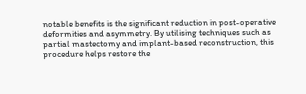notable benefits is the significant reduction in post-operative deformities and asymmetry. By utilising techniques such as partial mastectomy and implant-based reconstruction, this procedure helps restore the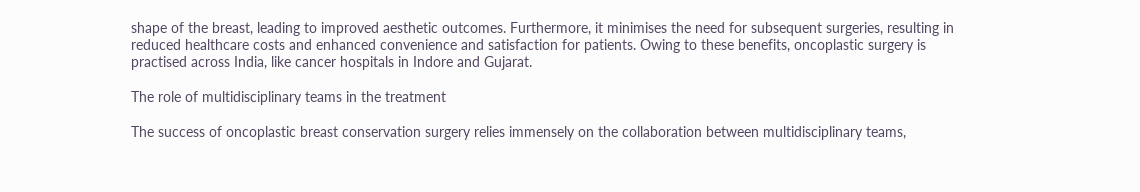shape of the breast, leading to improved aesthetic outcomes. Furthermore, it minimises the need for subsequent surgeries, resulting in reduced healthcare costs and enhanced convenience and satisfaction for patients. Owing to these benefits, oncoplastic surgery is practised across India, like cancer hospitals in Indore and Gujarat.

The role of multidisciplinary teams in the treatment

The success of oncoplastic breast conservation surgery relies immensely on the collaboration between multidisciplinary teams,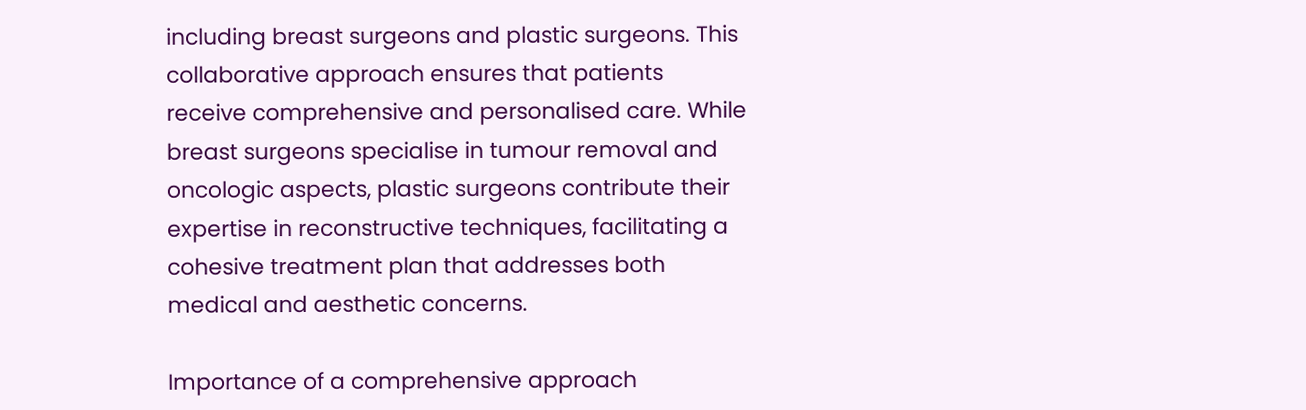including breast surgeons and plastic surgeons. This collaborative approach ensures that patients receive comprehensive and personalised care. While breast surgeons specialise in tumour removal and oncologic aspects, plastic surgeons contribute their expertise in reconstructive techniques, facilitating a cohesive treatment plan that addresses both medical and aesthetic concerns.

Importance of a comprehensive approach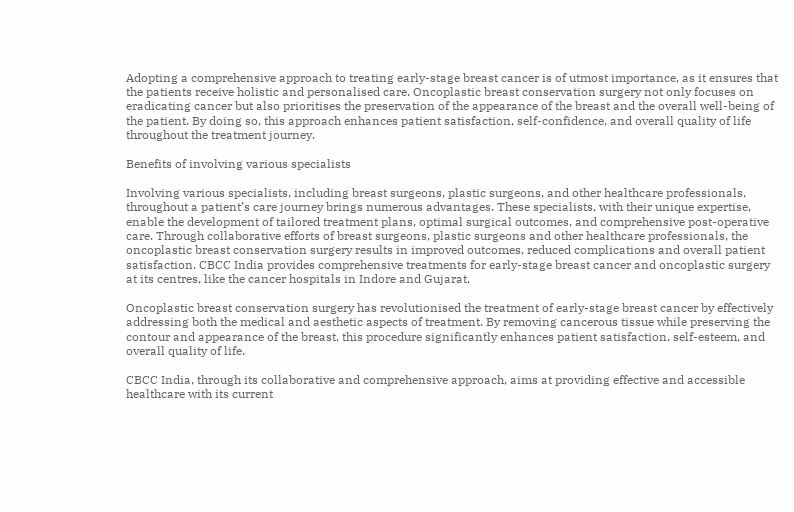Adopting a comprehensive approach to treating early-stage breast cancer is of utmost importance, as it ensures that the patients receive holistic and personalised care. Oncoplastic breast conservation surgery not only focuses on eradicating cancer but also prioritises the preservation of the appearance of the breast and the overall well-being of the patient. By doing so, this approach enhances patient satisfaction, self-confidence, and overall quality of life throughout the treatment journey.

Benefits of involving various specialists

Involving various specialists, including breast surgeons, plastic surgeons, and other healthcare professionals, throughout a patient’s care journey brings numerous advantages. These specialists, with their unique expertise, enable the development of tailored treatment plans, optimal surgical outcomes, and comprehensive post-operative care. Through collaborative efforts of breast surgeons, plastic surgeons and other healthcare professionals, the oncoplastic breast conservation surgery results in improved outcomes, reduced complications and overall patient satisfaction. CBCC India provides comprehensive treatments for early-stage breast cancer and oncoplastic surgery at its centres, like the cancer hospitals in Indore and Gujarat.

Oncoplastic breast conservation surgery has revolutionised the treatment of early-stage breast cancer by effectively addressing both the medical and aesthetic aspects of treatment. By removing cancerous tissue while preserving the contour and appearance of the breast, this procedure significantly enhances patient satisfaction, self-esteem, and overall quality of life.

CBCC India, through its collaborative and comprehensive approach, aims at providing effective and accessible healthcare with its current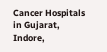Cancer Hospitals in Gujarat, Indore,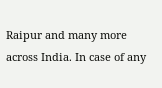Raipur and many more across India. In case of any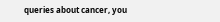queries about cancer, you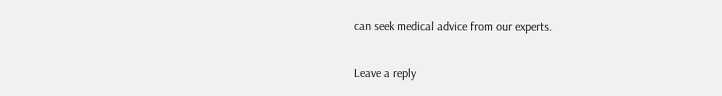can seek medical advice from our experts.

Leave a reply